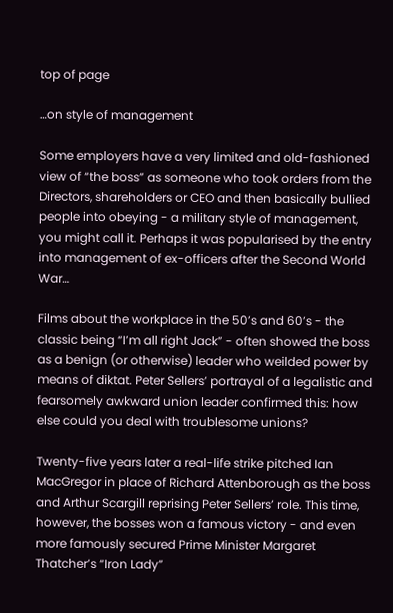top of page

…on style of management

Some employers have a very limited and old-fashioned view of “the boss” as someone who took orders from the Directors, shareholders or CEO and then basically bullied people into obeying - a military style of management, you might call it. Perhaps it was popularised by the entry into management of ex-officers after the Second World War…

Films about the workplace in the 50’s and 60’s - the classic being “I’m all right Jack” - often showed the boss as a benign (or otherwise) leader who weilded power by means of diktat. Peter Sellers’ portrayal of a legalistic and fearsomely awkward union leader confirmed this: how else could you deal with troublesome unions?

Twenty-five years later a real-life strike pitched Ian MacGregor in place of Richard Attenborough as the boss and Arthur Scargill reprising Peter Sellers’ role. This time, however, the bosses won a famous victory - and even more famously secured Prime Minister Margaret Thatcher’s “Iron Lady”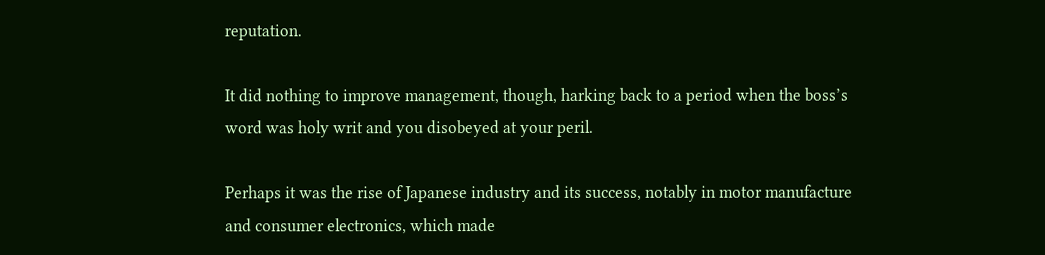reputation.

It did nothing to improve management, though, harking back to a period when the boss’s word was holy writ and you disobeyed at your peril.

Perhaps it was the rise of Japanese industry and its success, notably in motor manufacture and consumer electronics, which made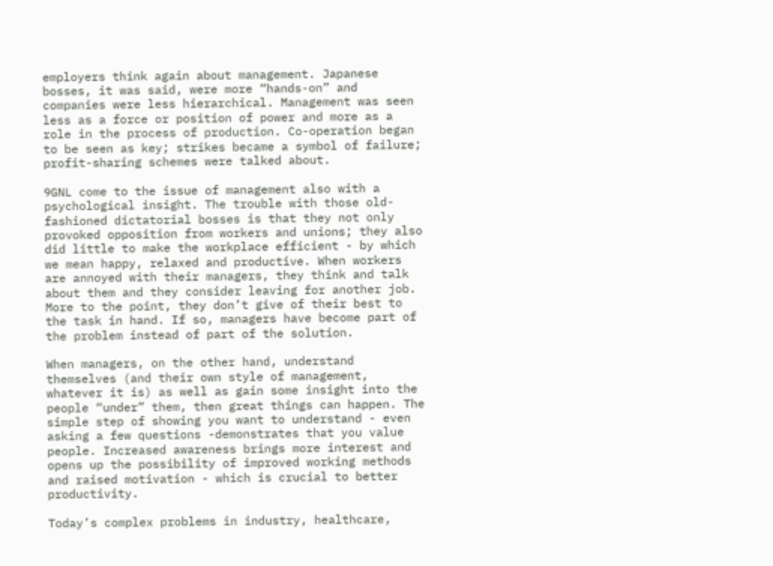employers think again about management. Japanese bosses, it was said, were more “hands-on” and companies were less hierarchical. Management was seen less as a force or position of power and more as a role in the process of production. Co-operation began to be seen as key; strikes became a symbol of failure; profit-sharing schemes were talked about.

9GNL come to the issue of management also with a psychological insight. The trouble with those old-fashioned dictatorial bosses is that they not only provoked opposition from workers and unions; they also did little to make the workplace efficient - by which we mean happy, relaxed and productive. When workers are annoyed with their managers, they think and talk about them and they consider leaving for another job. More to the point, they don’t give of their best to the task in hand. If so, managers have become part of the problem instead of part of the solution.

When managers, on the other hand, understand themselves (and their own style of management, whatever it is) as well as gain some insight into the people “under” them, then great things can happen. The simple step of showing you want to understand - even asking a few questions -demonstrates that you value people. Increased awareness brings more interest and opens up the possibility of improved working methods and raised motivation - which is crucial to better productivity.

Today’s complex problems in industry, healthcare,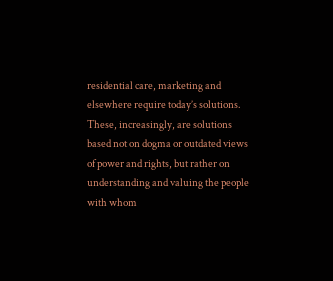residential care, marketing and elsewhere require today’s solutions. These, increasingly, are solutions based not on dogma or outdated views of power and rights, but rather on understanding and valuing the people with whom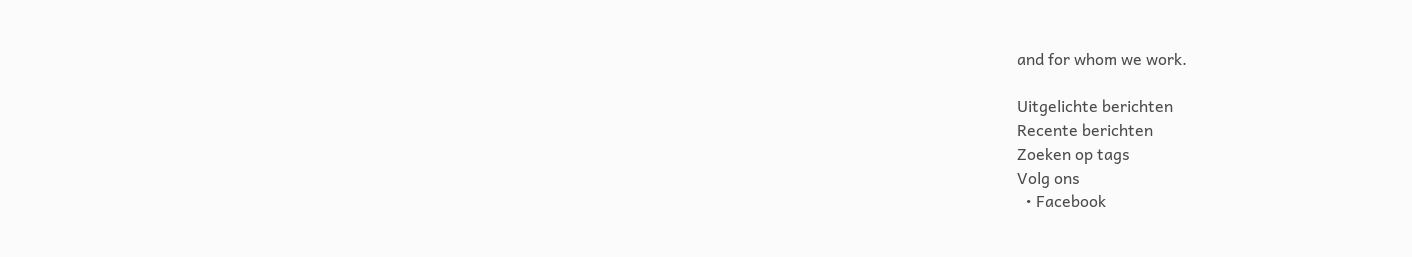and for whom we work.

Uitgelichte berichten
Recente berichten
Zoeken op tags
Volg ons
  • Facebook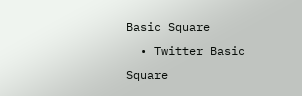Basic Square
  • Twitter Basic Square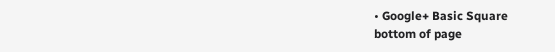• Google+ Basic Square
bottom of page